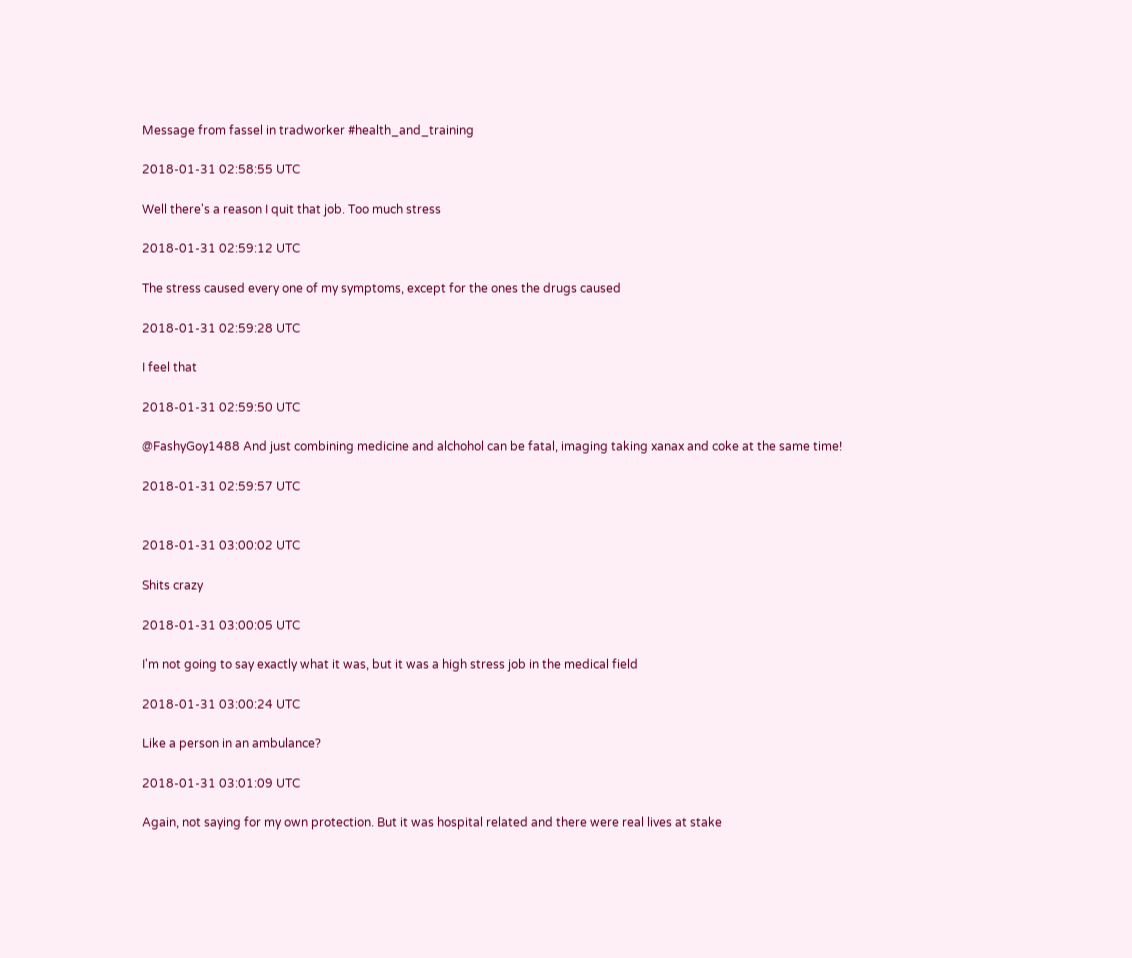Message from fassel in tradworker #health_and_training

2018-01-31 02:58:55 UTC

Well there's a reason I quit that job. Too much stress

2018-01-31 02:59:12 UTC

The stress caused every one of my symptoms, except for the ones the drugs caused

2018-01-31 02:59:28 UTC

I feel that

2018-01-31 02:59:50 UTC

@FashyGoy1488 And just combining medicine and alchohol can be fatal, imaging taking xanax and coke at the same time!

2018-01-31 02:59:57 UTC


2018-01-31 03:00:02 UTC

Shits crazy

2018-01-31 03:00:05 UTC

I'm not going to say exactly what it was, but it was a high stress job in the medical field

2018-01-31 03:00:24 UTC

Like a person in an ambulance?

2018-01-31 03:01:09 UTC

Again, not saying for my own protection. But it was hospital related and there were real lives at stake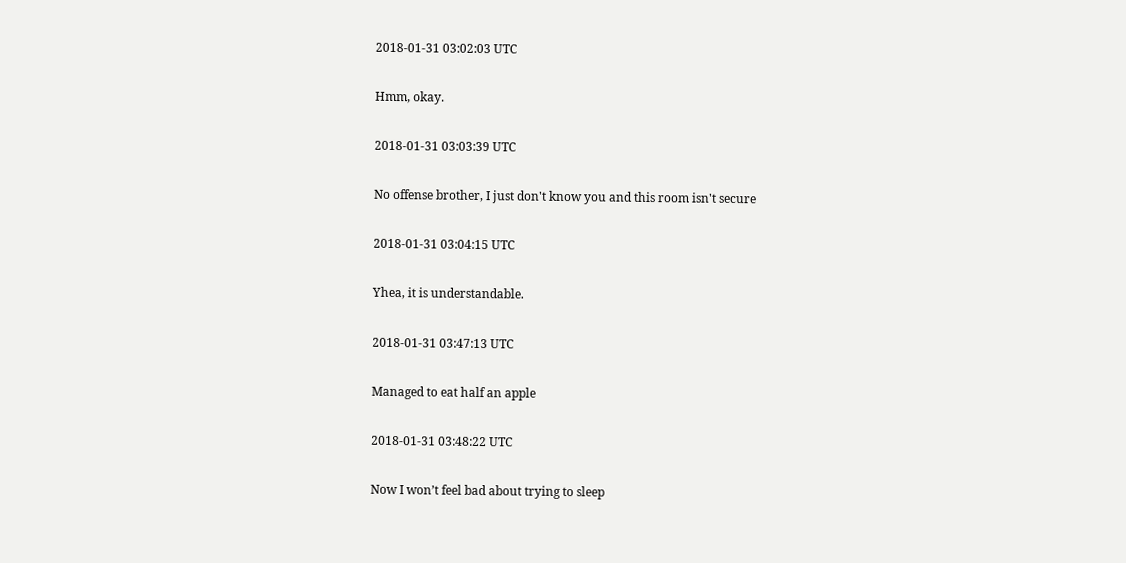2018-01-31 03:02:03 UTC

Hmm, okay.

2018-01-31 03:03:39 UTC

No offense brother, I just don't know you and this room isn't secure

2018-01-31 03:04:15 UTC

Yhea, it is understandable.

2018-01-31 03:47:13 UTC

Managed to eat half an apple

2018-01-31 03:48:22 UTC

Now I won’t feel bad about trying to sleep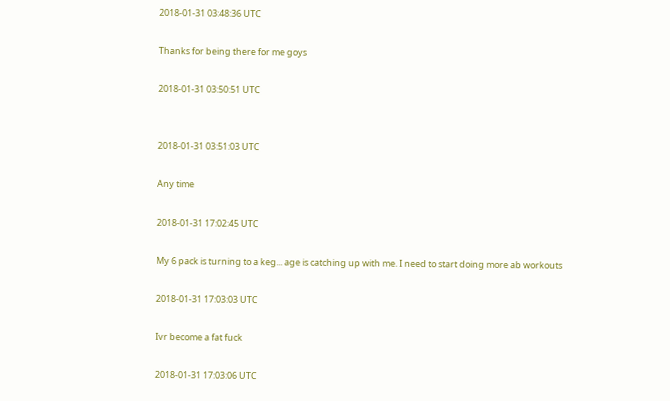2018-01-31 03:48:36 UTC

Thanks for being there for me goys

2018-01-31 03:50:51 UTC


2018-01-31 03:51:03 UTC

Any time

2018-01-31 17:02:45 UTC

My 6 pack is turning to a keg... age is catching up with me. I need to start doing more ab workouts

2018-01-31 17:03:03 UTC

Ivr become a fat fuck

2018-01-31 17:03:06 UTC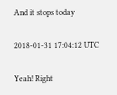And it stops today

2018-01-31 17:04:12 UTC

Yeah! Right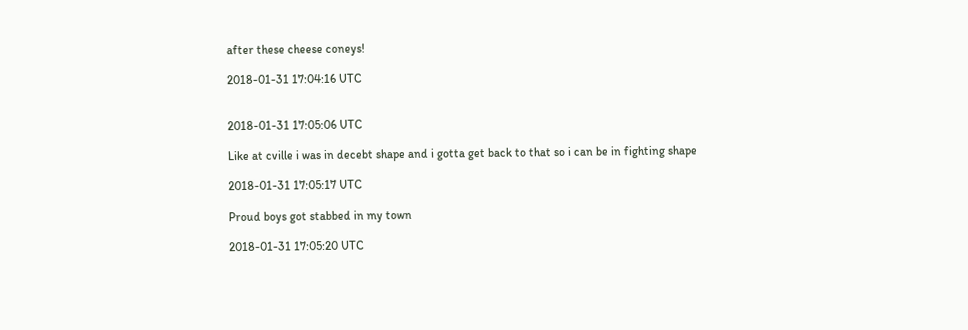after these cheese coneys!

2018-01-31 17:04:16 UTC


2018-01-31 17:05:06 UTC

Like at cville i was in decebt shape and i gotta get back to that so i can be in fighting shape

2018-01-31 17:05:17 UTC

Proud boys got stabbed in my town

2018-01-31 17:05:20 UTC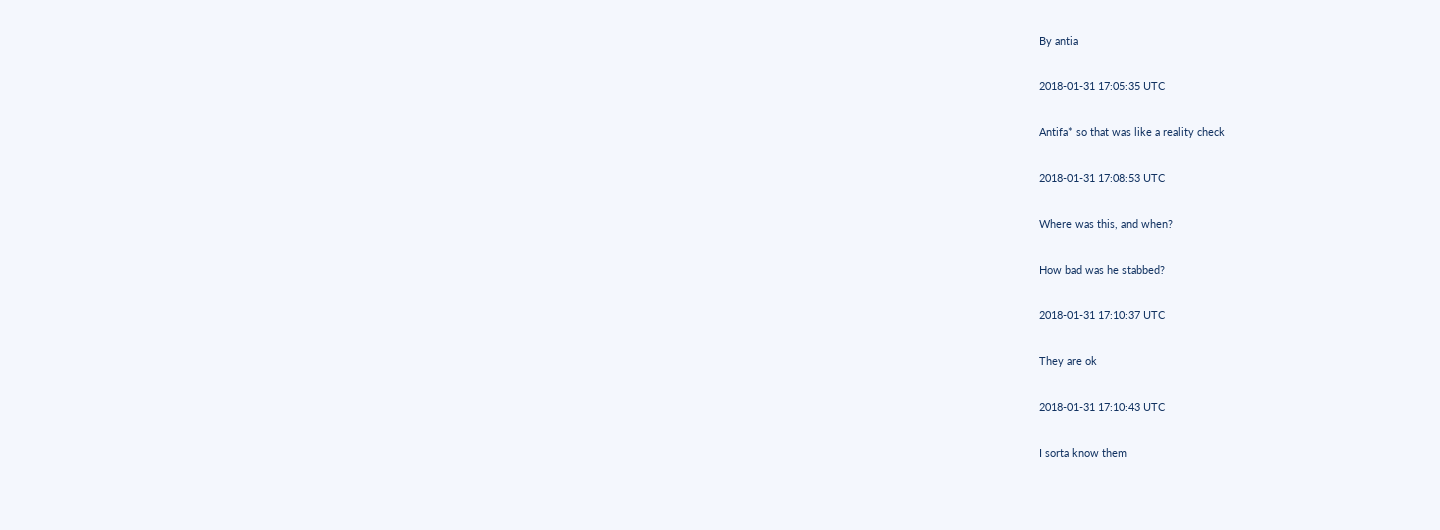By antia

2018-01-31 17:05:35 UTC

Antifa* so that was like a reality check

2018-01-31 17:08:53 UTC

Where was this, and when?

How bad was he stabbed?

2018-01-31 17:10:37 UTC

They are ok

2018-01-31 17:10:43 UTC

I sorta know them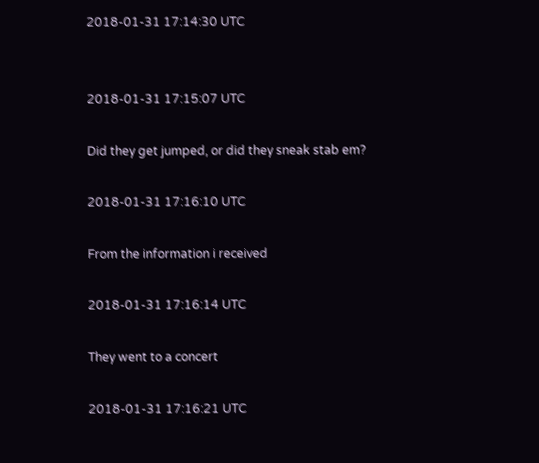2018-01-31 17:14:30 UTC


2018-01-31 17:15:07 UTC

Did they get jumped, or did they sneak stab em?

2018-01-31 17:16:10 UTC

From the information i received

2018-01-31 17:16:14 UTC

They went to a concert

2018-01-31 17:16:21 UTC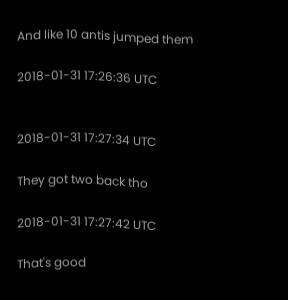And like 10 antis jumped them

2018-01-31 17:26:36 UTC


2018-01-31 17:27:34 UTC

They got two back tho

2018-01-31 17:27:42 UTC

That's good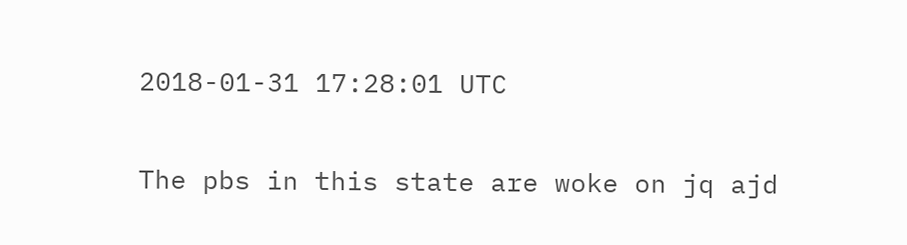2018-01-31 17:28:01 UTC

The pbs in this state are woke on jq ajd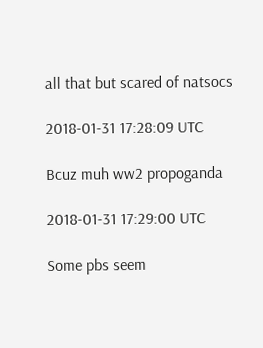all that but scared of natsocs

2018-01-31 17:28:09 UTC

Bcuz muh ww2 propoganda

2018-01-31 17:29:00 UTC

Some pbs seem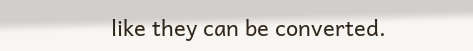like they can be converted.